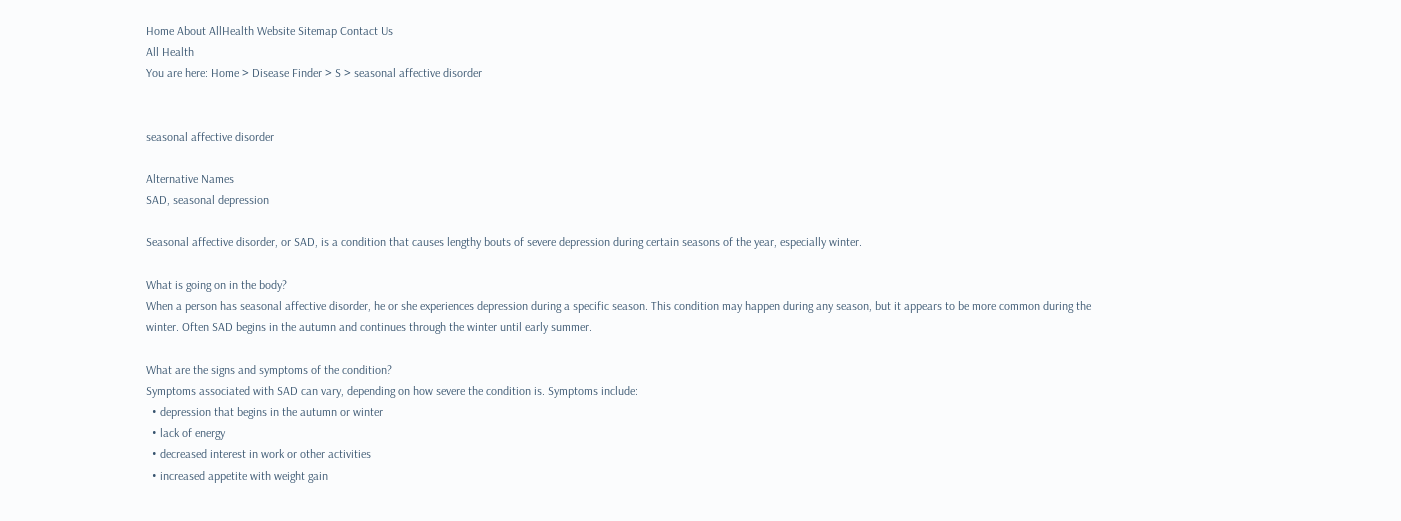Home About AllHealth Website Sitemap Contact Us
All Health
You are here: Home > Disease Finder > S > seasonal affective disorder


seasonal affective disorder

Alternative Names
SAD, seasonal depression

Seasonal affective disorder, or SAD, is a condition that causes lengthy bouts of severe depression during certain seasons of the year, especially winter.

What is going on in the body?
When a person has seasonal affective disorder, he or she experiences depression during a specific season. This condition may happen during any season, but it appears to be more common during the winter. Often SAD begins in the autumn and continues through the winter until early summer.

What are the signs and symptoms of the condition?
Symptoms associated with SAD can vary, depending on how severe the condition is. Symptoms include:
  • depression that begins in the autumn or winter
  • lack of energy
  • decreased interest in work or other activities
  • increased appetite with weight gain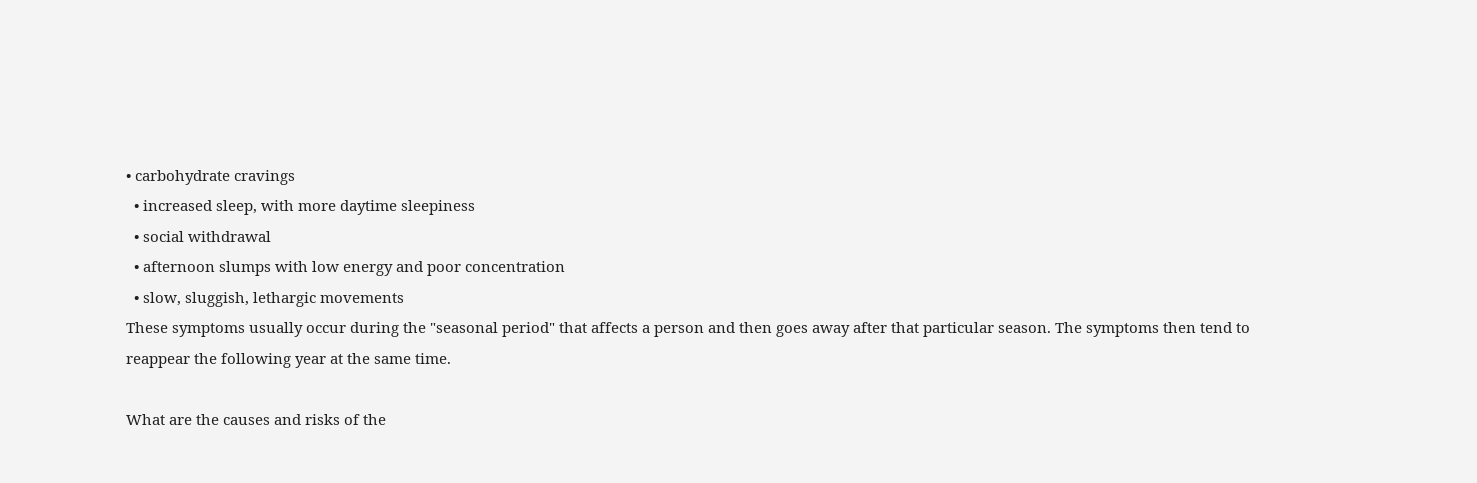• carbohydrate cravings
  • increased sleep, with more daytime sleepiness
  • social withdrawal
  • afternoon slumps with low energy and poor concentration
  • slow, sluggish, lethargic movements
These symptoms usually occur during the "seasonal period" that affects a person and then goes away after that particular season. The symptoms then tend to reappear the following year at the same time.

What are the causes and risks of the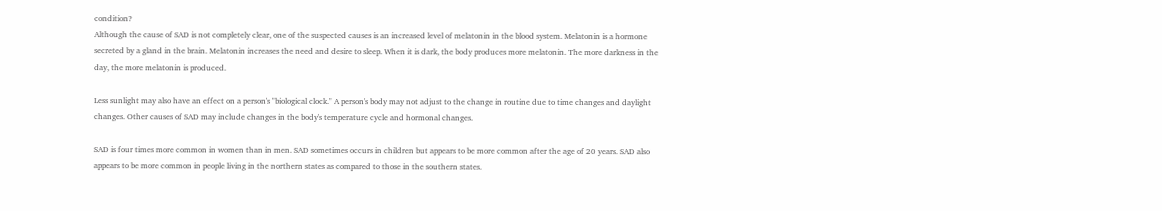condition?
Although the cause of SAD is not completely clear, one of the suspected causes is an increased level of melatonin in the blood system. Melatonin is a hormone secreted by a gland in the brain. Melatonin increases the need and desire to sleep. When it is dark, the body produces more melatonin. The more darkness in the day, the more melatonin is produced.

Less sunlight may also have an effect on a person's "biological clock." A person's body may not adjust to the change in routine due to time changes and daylight changes. Other causes of SAD may include changes in the body's temperature cycle and hormonal changes.

SAD is four times more common in women than in men. SAD sometimes occurs in children but appears to be more common after the age of 20 years. SAD also appears to be more common in people living in the northern states as compared to those in the southern states.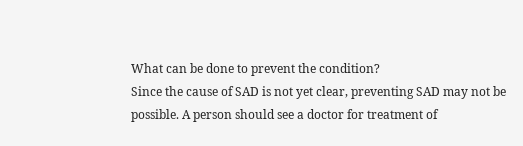What can be done to prevent the condition?
Since the cause of SAD is not yet clear, preventing SAD may not be possible. A person should see a doctor for treatment of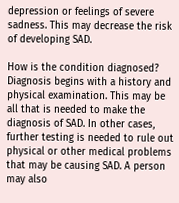depression or feelings of severe sadness. This may decrease the risk of developing SAD.

How is the condition diagnosed?
Diagnosis begins with a history and physical examination. This may be all that is needed to make the diagnosis of SAD. In other cases, further testing is needed to rule out physical or other medical problems that may be causing SAD. A person may also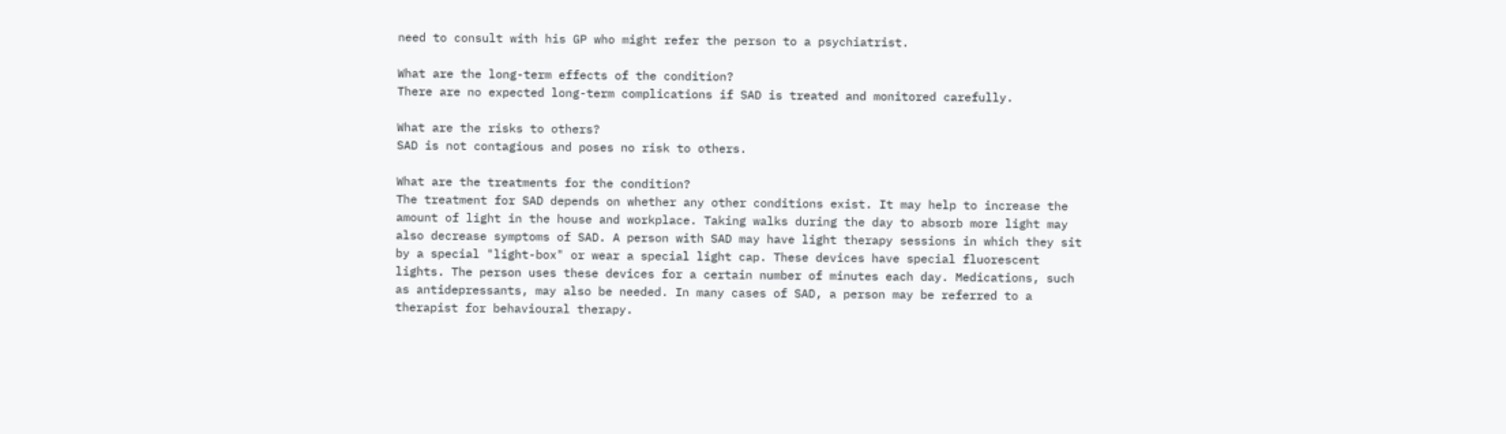need to consult with his GP who might refer the person to a psychiatrist.

What are the long-term effects of the condition?
There are no expected long-term complications if SAD is treated and monitored carefully.

What are the risks to others?
SAD is not contagious and poses no risk to others.

What are the treatments for the condition?
The treatment for SAD depends on whether any other conditions exist. It may help to increase the amount of light in the house and workplace. Taking walks during the day to absorb more light may also decrease symptoms of SAD. A person with SAD may have light therapy sessions in which they sit by a special "light-box" or wear a special light cap. These devices have special fluorescent lights. The person uses these devices for a certain number of minutes each day. Medications, such as antidepressants, may also be needed. In many cases of SAD, a person may be referred to a therapist for behavioural therapy.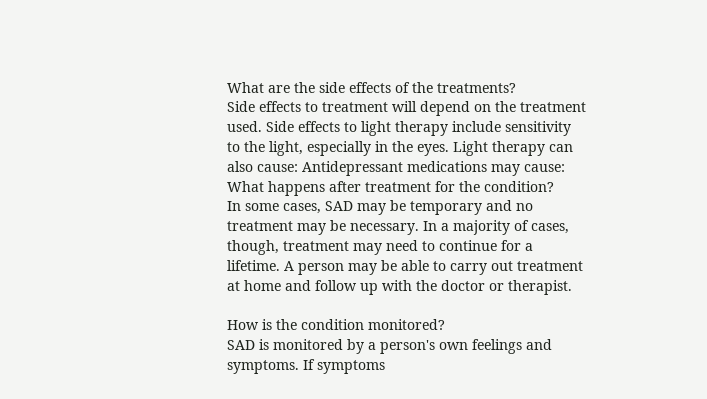What are the side effects of the treatments?
Side effects to treatment will depend on the treatment used. Side effects to light therapy include sensitivity to the light, especially in the eyes. Light therapy can also cause: Antidepressant medications may cause: What happens after treatment for the condition?
In some cases, SAD may be temporary and no treatment may be necessary. In a majority of cases, though, treatment may need to continue for a lifetime. A person may be able to carry out treatment at home and follow up with the doctor or therapist.

How is the condition monitored?
SAD is monitored by a person's own feelings and symptoms. If symptoms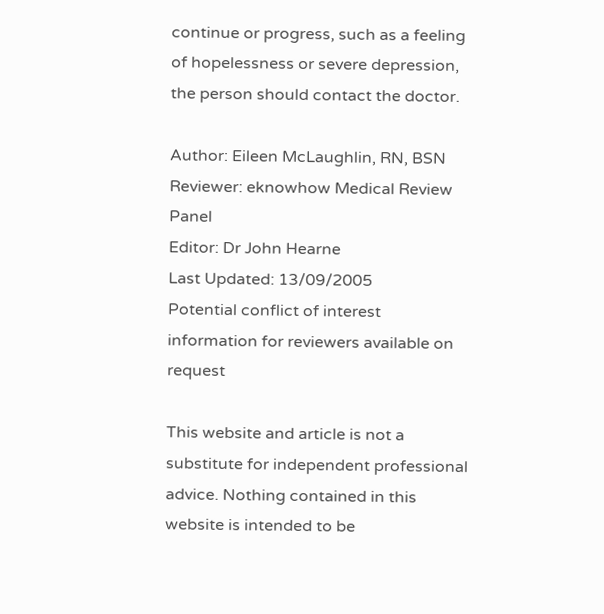continue or progress, such as a feeling of hopelessness or severe depression, the person should contact the doctor.

Author: Eileen McLaughlin, RN, BSN
Reviewer: eknowhow Medical Review Panel
Editor: Dr John Hearne
Last Updated: 13/09/2005
Potential conflict of interest information for reviewers available on request

This website and article is not a substitute for independent professional advice. Nothing contained in this website is intended to be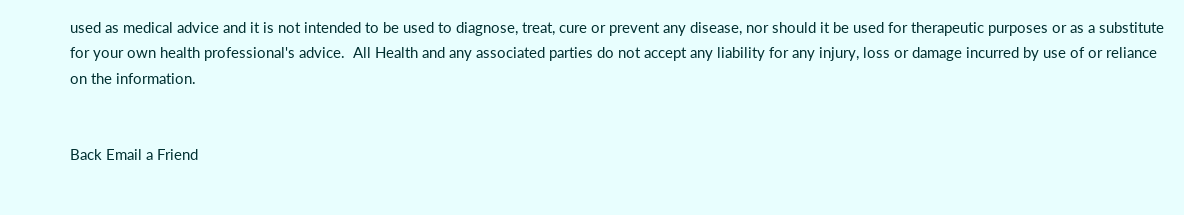used as medical advice and it is not intended to be used to diagnose, treat, cure or prevent any disease, nor should it be used for therapeutic purposes or as a substitute for your own health professional's advice.  All Health and any associated parties do not accept any liability for any injury, loss or damage incurred by use of or reliance on the information.


Back Email a Friend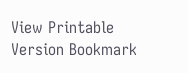View Printable Version Bookmark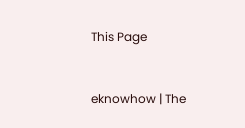This Page


eknowhow | The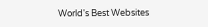World's Best Websites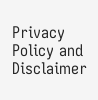Privacy Policy and Disclaimer